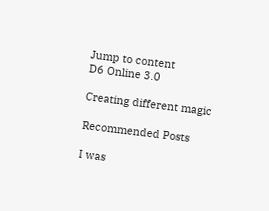Jump to content
D6 Online 3.0

Creating different magic

Recommended Posts

I was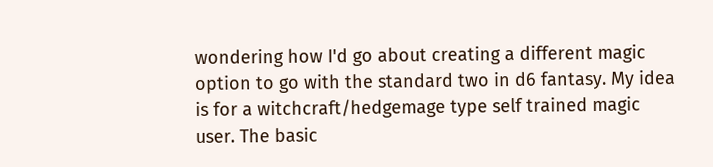wondering how I'd go about creating a different magic option to go with the standard two in d6 fantasy. My idea is for a witchcraft/hedgemage type self trained magic user. The basic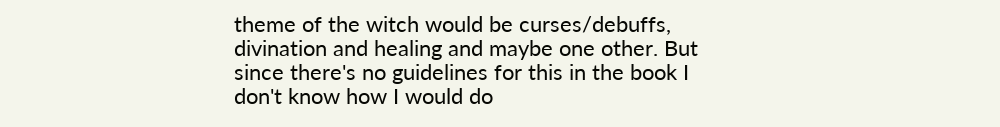theme of the witch would be curses/debuffs, divination and healing and maybe one other. But since there's no guidelines for this in the book I don't know how I would do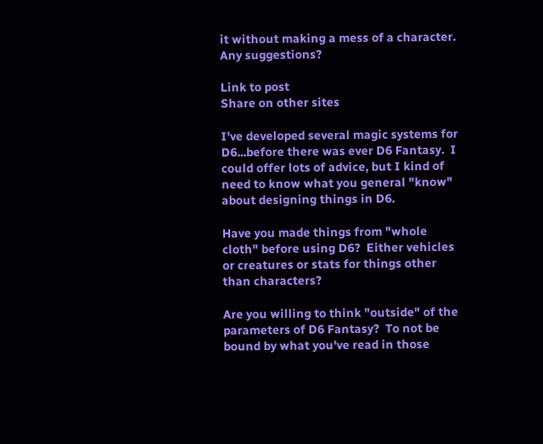it without making a mess of a character. Any suggestions?

Link to post
Share on other sites

I've developed several magic systems for D6...before there was ever D6 Fantasy.  I could offer lots of advice, but I kind of need to know what you general "know" about designing things in D6.

Have you made things from "whole cloth" before using D6?  Either vehicles or creatures or stats for things other than characters?

Are you willing to think "outside" of the parameters of D6 Fantasy?  To not be bound by what you've read in those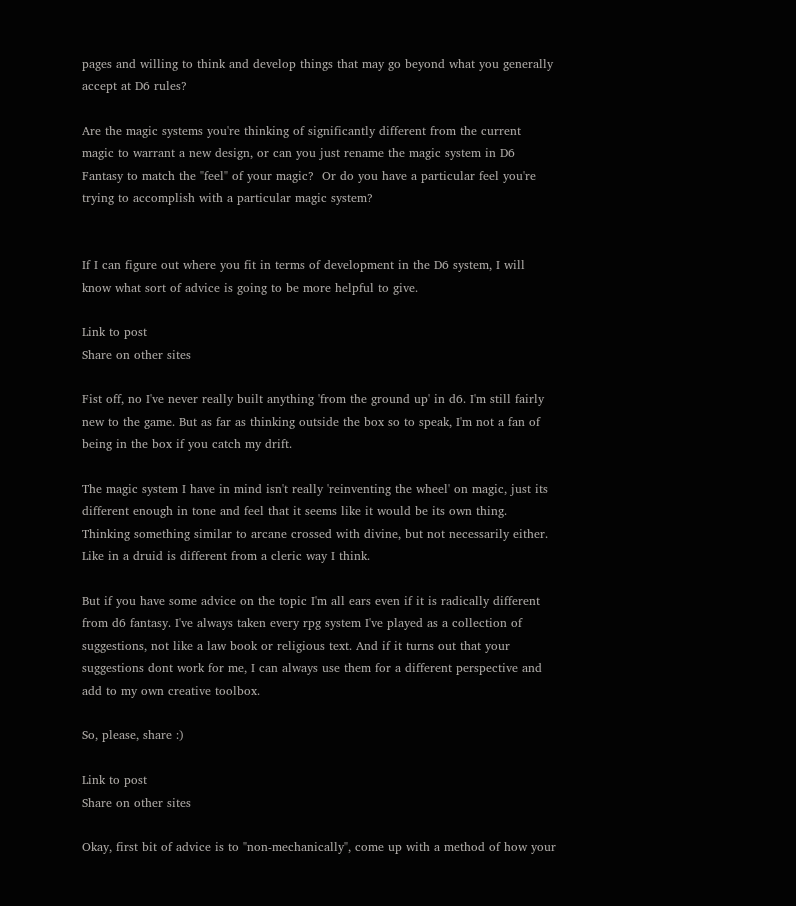pages and willing to think and develop things that may go beyond what you generally accept at D6 rules?

Are the magic systems you're thinking of significantly different from the current magic to warrant a new design, or can you just rename the magic system in D6 Fantasy to match the "feel" of your magic?  Or do you have a particular feel you're trying to accomplish with a particular magic system?


If I can figure out where you fit in terms of development in the D6 system, I will know what sort of advice is going to be more helpful to give.

Link to post
Share on other sites

Fist off, no I've never really built anything 'from the ground up' in d6. I'm still fairly new to the game. But as far as thinking outside the box so to speak, I'm not a fan of being in the box if you catch my drift.

The magic system I have in mind isn't really 'reinventing the wheel' on magic, just its different enough in tone and feel that it seems like it would be its own thing. Thinking something similar to arcane crossed with divine, but not necessarily either. Like in a druid is different from a cleric way I think.

But if you have some advice on the topic I'm all ears even if it is radically different from d6 fantasy. I've always taken every rpg system I've played as a collection of suggestions, not like a law book or religious text. And if it turns out that your suggestions dont work for me, I can always use them for a different perspective and add to my own creative toolbox.

So, please, share :)

Link to post
Share on other sites

Okay, first bit of advice is to "non-mechanically", come up with a method of how your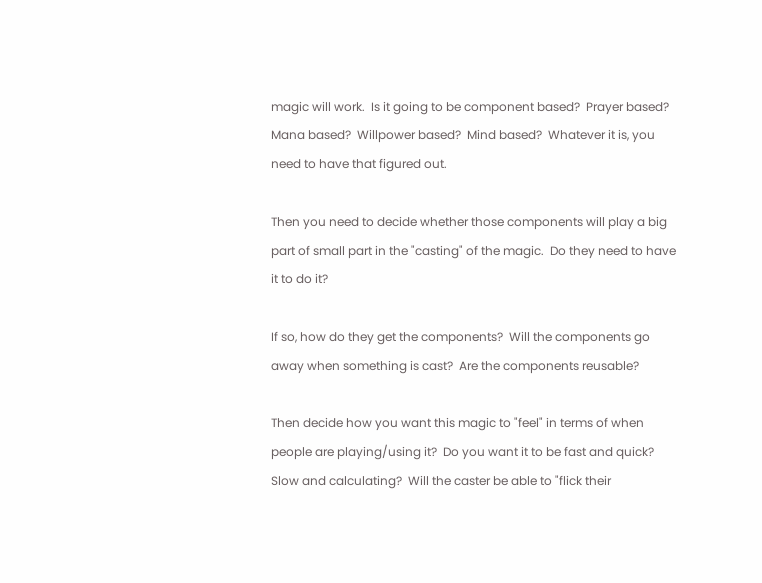magic will work.  Is it going to be component based?  Prayer based?  Mana based?  Willpower based?  Mind based?  Whatever it is, you need to have that figured out.

Then you need to decide whether those components will play a big part of small part in the "casting" of the magic.  Do they need to have it to do it?

If so, how do they get the components?  Will the components go away when something is cast?  Are the components reusable?

Then decide how you want this magic to "feel" in terms of when people are playing/using it?  Do you want it to be fast and quick?  Slow and calculating?  Will the caster be able to "flick their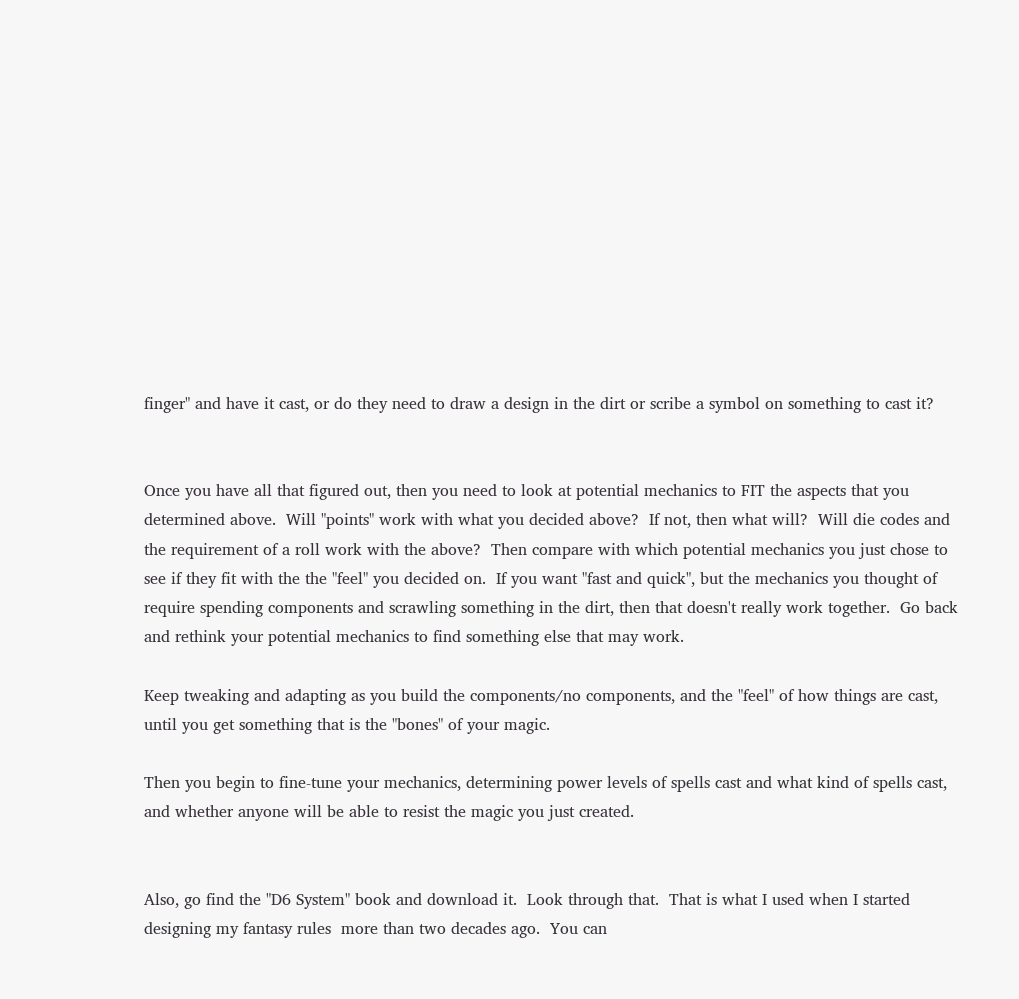finger" and have it cast, or do they need to draw a design in the dirt or scribe a symbol on something to cast it?


Once you have all that figured out, then you need to look at potential mechanics to FIT the aspects that you determined above.  Will "points" work with what you decided above?  If not, then what will?  Will die codes and the requirement of a roll work with the above?  Then compare with which potential mechanics you just chose to see if they fit with the the "feel" you decided on.  If you want "fast and quick", but the mechanics you thought of require spending components and scrawling something in the dirt, then that doesn't really work together.  Go back and rethink your potential mechanics to find something else that may work.

Keep tweaking and adapting as you build the components/no components, and the "feel" of how things are cast, until you get something that is the "bones" of your magic.

Then you begin to fine-tune your mechanics, determining power levels of spells cast and what kind of spells cast, and whether anyone will be able to resist the magic you just created.


Also, go find the "D6 System" book and download it.  Look through that.  That is what I used when I started designing my fantasy rules  more than two decades ago.  You can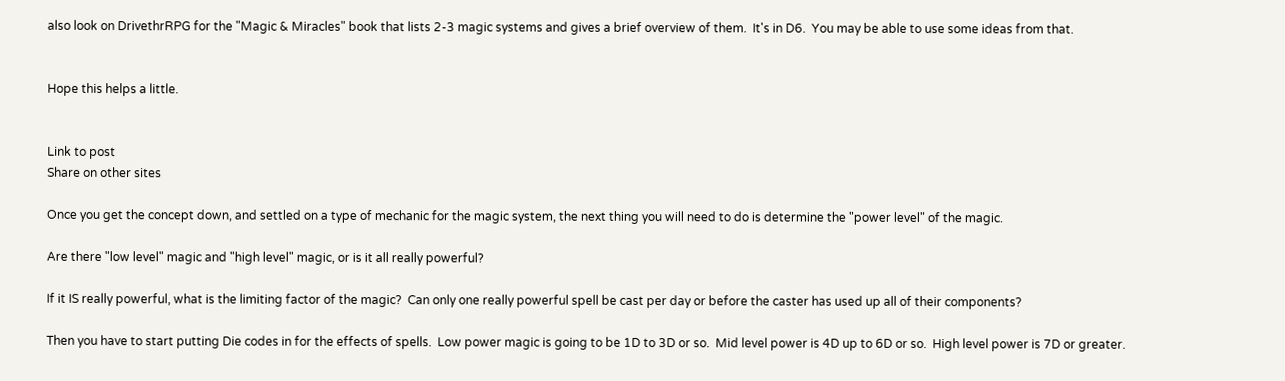also look on DrivethrRPG for the "Magic & Miracles" book that lists 2-3 magic systems and gives a brief overview of them.  It's in D6.  You may be able to use some ideas from that.


Hope this helps a little.


Link to post
Share on other sites

Once you get the concept down, and settled on a type of mechanic for the magic system, the next thing you will need to do is determine the "power level" of the magic.

Are there "low level" magic and "high level" magic, or is it all really powerful?

If it IS really powerful, what is the limiting factor of the magic?  Can only one really powerful spell be cast per day or before the caster has used up all of their components?

Then you have to start putting Die codes in for the effects of spells.  Low power magic is going to be 1D to 3D or so.  Mid level power is 4D up to 6D or so.  High level power is 7D or greater.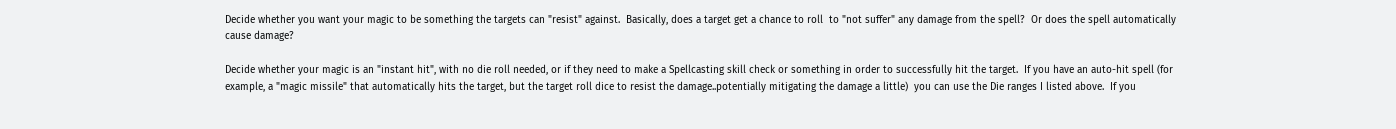Decide whether you want your magic to be something the targets can "resist" against.  Basically, does a target get a chance to roll  to "not suffer" any damage from the spell?  Or does the spell automatically cause damage?

Decide whether your magic is an "instant hit", with no die roll needed, or if they need to make a Spellcasting skill check or something in order to successfully hit the target.  If you have an auto-hit spell (for example, a "magic missile" that automatically hits the target, but the target roll dice to resist the damage..potentially mitigating the damage a little)  you can use the Die ranges I listed above.  If you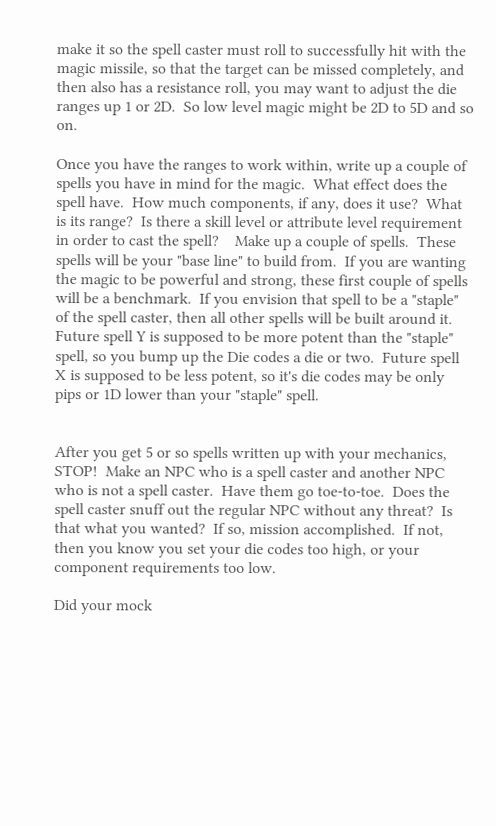make it so the spell caster must roll to successfully hit with the magic missile, so that the target can be missed completely, and then also has a resistance roll, you may want to adjust the die ranges up 1 or 2D.  So low level magic might be 2D to 5D and so on.

Once you have the ranges to work within, write up a couple of spells you have in mind for the magic.  What effect does the spell have.  How much components, if any, does it use?  What is its range?  Is there a skill level or attribute level requirement in order to cast the spell?    Make up a couple of spells.  These spells will be your "base line" to build from.  If you are wanting the magic to be powerful and strong, these first couple of spells will be a benchmark.  If you envision that spell to be a "staple" of the spell caster, then all other spells will be built around it.  Future spell Y is supposed to be more potent than the "staple" spell, so you bump up the Die codes a die or two.  Future spell X is supposed to be less potent, so it's die codes may be only pips or 1D lower than your "staple" spell.


After you get 5 or so spells written up with your mechanics, STOP!  Make an NPC who is a spell caster and another NPC who is not a spell caster.  Have them go toe-to-toe.  Does the spell caster snuff out the regular NPC without any threat?  Is that what you wanted?  If so, mission accomplished.  If not, then you know you set your die codes too high, or your component requirements too low.

Did your mock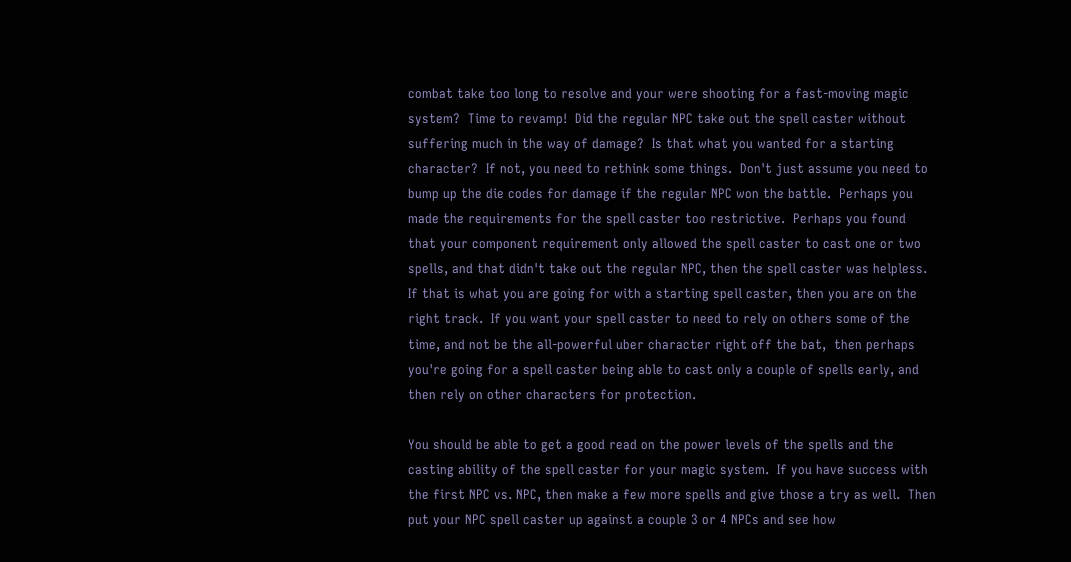combat take too long to resolve and your were shooting for a fast-moving magic system?  Time to revamp!  Did the regular NPC take out the spell caster without suffering much in the way of damage?  Is that what you wanted for a starting character?  If not, you need to rethink some things.  Don't just assume you need to bump up the die codes for damage if the regular NPC won the battle.  Perhaps you made the requirements for the spell caster too restrictive.  Perhaps you found that your component requirement only allowed the spell caster to cast one or two spells, and that didn't take out the regular NPC, then the spell caster was helpless.  If that is what you are going for with a starting spell caster, then you are on the right track.  If you want your spell caster to need to rely on others some of the time, and not be the all-powerful uber character right off the bat,  then perhaps you're going for a spell caster being able to cast only a couple of spells early, and then rely on other characters for protection.

You should be able to get a good read on the power levels of the spells and the casting ability of the spell caster for your magic system.  If you have success with the first NPC vs. NPC, then make a few more spells and give those a try as well.  Then put your NPC spell caster up against a couple 3 or 4 NPCs and see how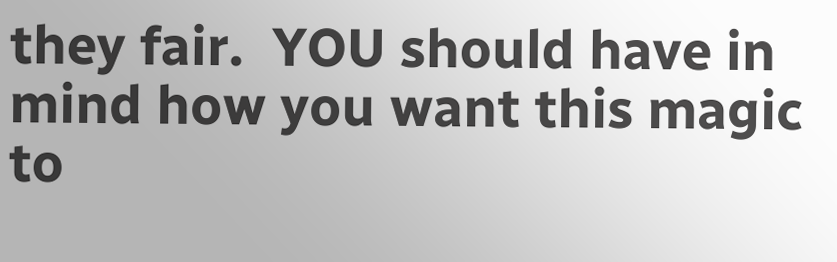they fair.  YOU should have in mind how you want this magic to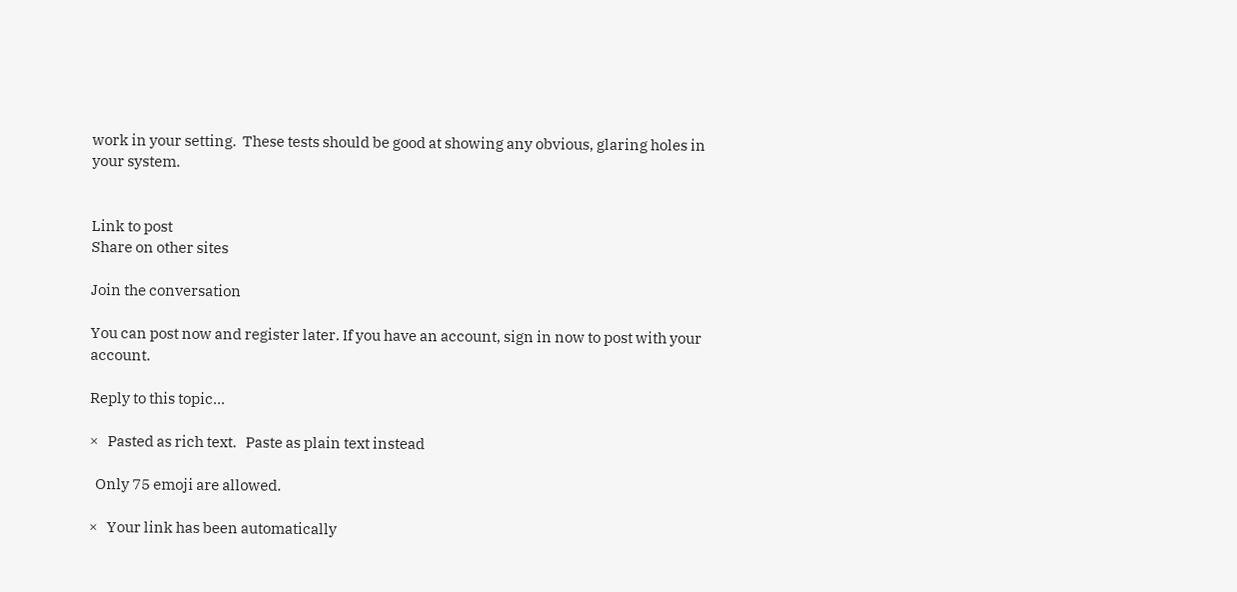work in your setting.  These tests should be good at showing any obvious, glaring holes in your system.


Link to post
Share on other sites

Join the conversation

You can post now and register later. If you have an account, sign in now to post with your account.

Reply to this topic...

×   Pasted as rich text.   Paste as plain text instead

  Only 75 emoji are allowed.

×   Your link has been automatically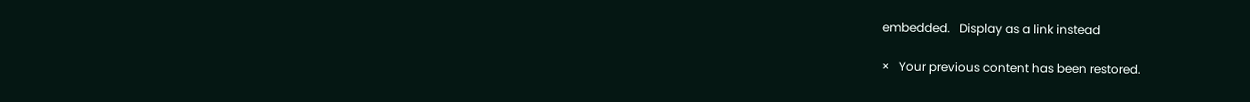embedded.   Display as a link instead

×   Your previous content has been restored.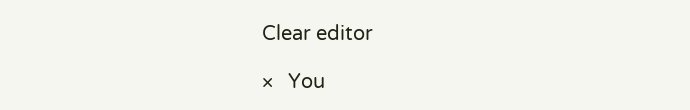Clear editor

×   You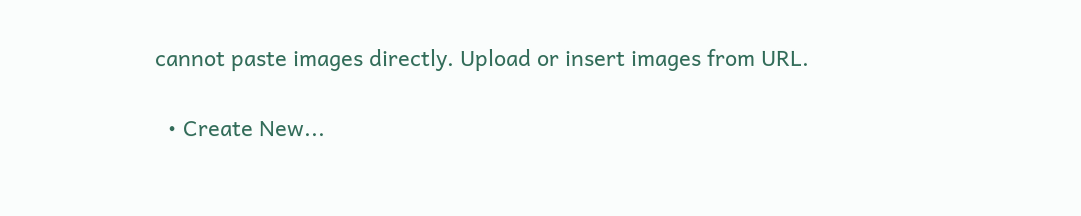cannot paste images directly. Upload or insert images from URL.

  • Create New...